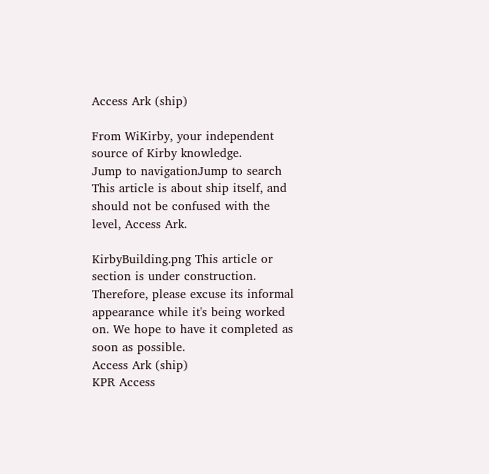Access Ark (ship)

From WiKirby, your independent source of Kirby knowledge.
Jump to navigationJump to search
This article is about ship itself, and should not be confused with the level, Access Ark.

KirbyBuilding.png This article or section is under construction. Therefore, please excuse its informal appearance while it's being worked on. We hope to have it completed as soon as possible.
Access Ark (ship)
KPR Access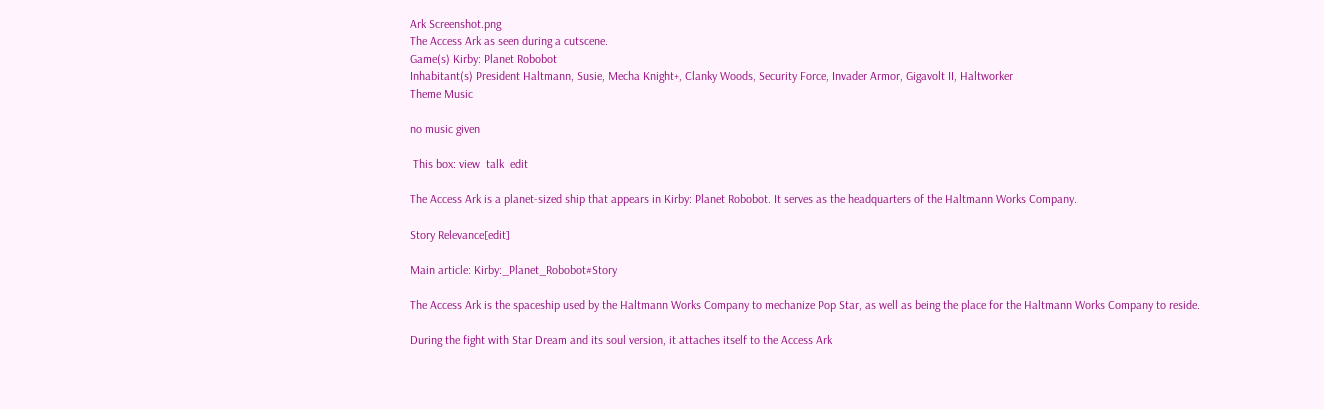Ark Screenshot.png
The Access Ark as seen during a cutscene.
Game(s) Kirby: Planet Robobot
Inhabitant(s) President Haltmann, Susie, Mecha Knight+, Clanky Woods, Security Force, Invader Armor, Gigavolt II, Haltworker
Theme Music

no music given

 This box: view  talk  edit

The Access Ark is a planet-sized ship that appears in Kirby: Planet Robobot. It serves as the headquarters of the Haltmann Works Company.

Story Relevance[edit]

Main article: Kirby:_Planet_Robobot#Story

The Access Ark is the spaceship used by the Haltmann Works Company to mechanize Pop Star, as well as being the place for the Haltmann Works Company to reside.

During the fight with Star Dream and its soul version, it attaches itself to the Access Ark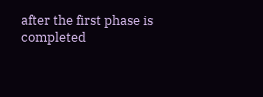after the first phase is completed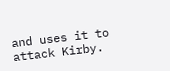and uses it to attack Kirby.